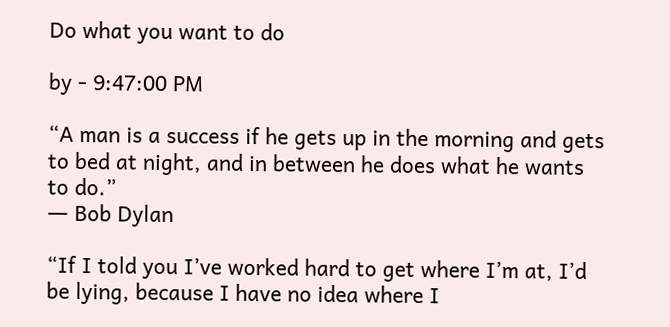Do what you want to do

by - 9:47:00 PM

“A man is a success if he gets up in the morning and gets to bed at night, and in between he does what he wants to do.”
― Bob Dylan

“If I told you I’ve worked hard to get where I’m at, I’d be lying, because I have no idea where I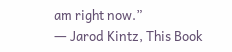am right now.”
― Jarod Kintz, This Book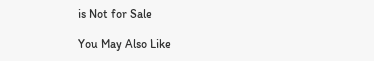is Not for Sale

You May Also Like